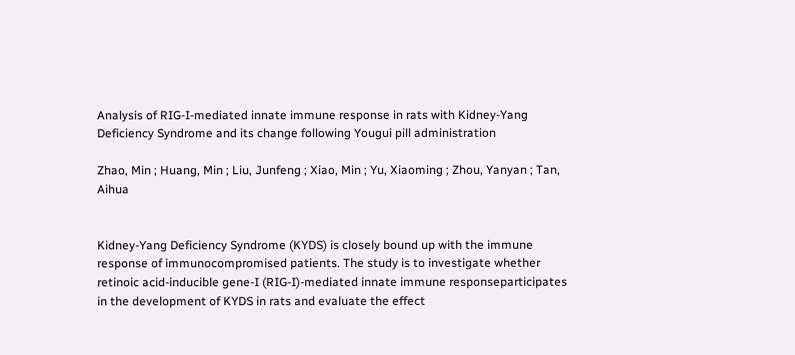Analysis of RIG-I-mediated innate immune response in rats with Kidney-Yang Deficiency Syndrome and its change following Yougui pill administration

Zhao, Min ; Huang, Min ; Liu, Junfeng ; Xiao, Min ; Yu, Xiaoming ; Zhou, Yanyan ; Tan, Aihua


Kidney-Yang Deficiency Syndrome (KYDS) is closely bound up with the immune response of immunocompromised patients. The study is to investigate whether retinoic acid-inducible gene-I (RIG-I)-mediated innate immune responseparticipates in the development of KYDS in rats and evaluate the effect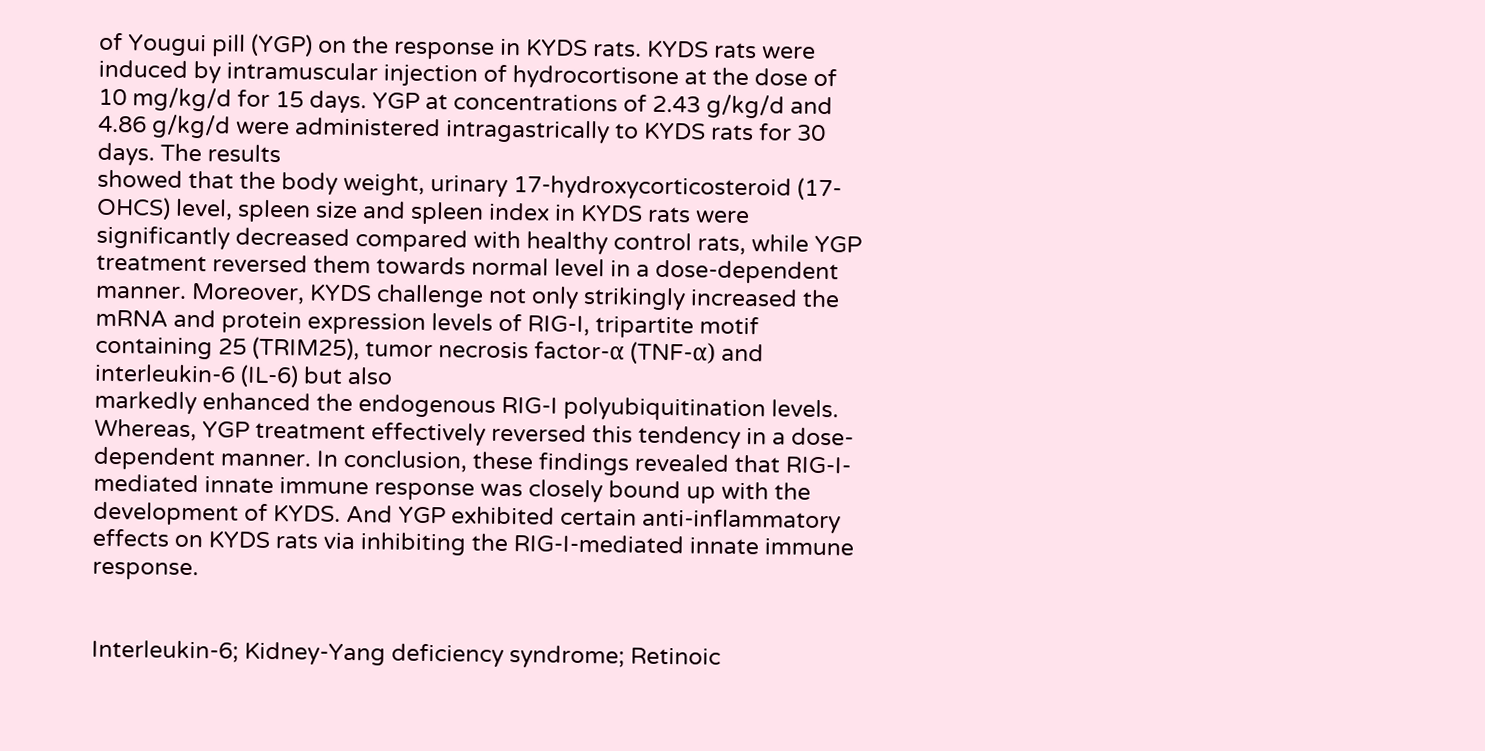of Yougui pill (YGP) on the response in KYDS rats. KYDS rats were induced by intramuscular injection of hydrocortisone at the dose of 10 mg/kg/d for 15 days. YGP at concentrations of 2.43 g/kg/d and 4.86 g/kg/d were administered intragastrically to KYDS rats for 30 days. The results
showed that the body weight, urinary 17-hydroxycorticosteroid (17-OHCS) level, spleen size and spleen index in KYDS rats were significantly decreased compared with healthy control rats, while YGP treatment reversed them towards normal level in a dose-dependent manner. Moreover, KYDS challenge not only strikingly increased the mRNA and protein expression levels of RIG-I, tripartite motif containing 25 (TRIM25), tumor necrosis factor-α (TNF-α) and interleukin-6 (IL-6) but also
markedly enhanced the endogenous RIG-I polyubiquitination levels. Whereas, YGP treatment effectively reversed this tendency in a dose-dependent manner. In conclusion, these findings revealed that RIG-I-mediated innate immune response was closely bound up with the development of KYDS. And YGP exhibited certain anti-inflammatory effects on KYDS rats via inhibiting the RIG-I-mediated innate immune response.


Interleukin-6; Kidney-Yang deficiency syndrome; Retinoic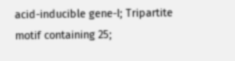acid-inducible gene-I; Tripartite motif containing 25;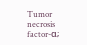Tumor necrosis factor-α;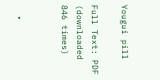Yougui pill

Full Text: PDF (downloaded 846 times)


  •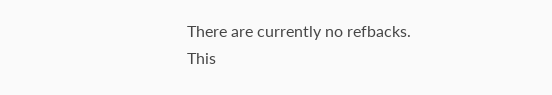There are currently no refbacks.
This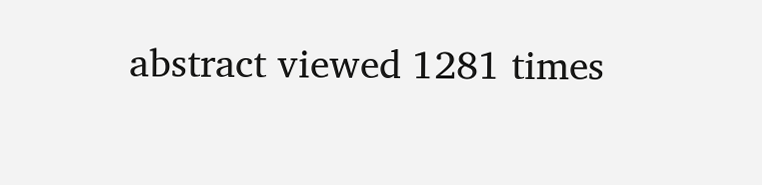abstract viewed 1281 times